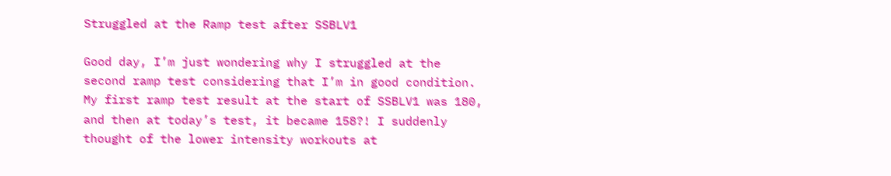Struggled at the Ramp test after SSBLV1

Good day, I’m just wondering why I struggled at the second ramp test considering that I’m in good condition. My first ramp test result at the start of SSBLV1 was 180, and then at today’s test, it became 158?! I suddenly thought of the lower intensity workouts at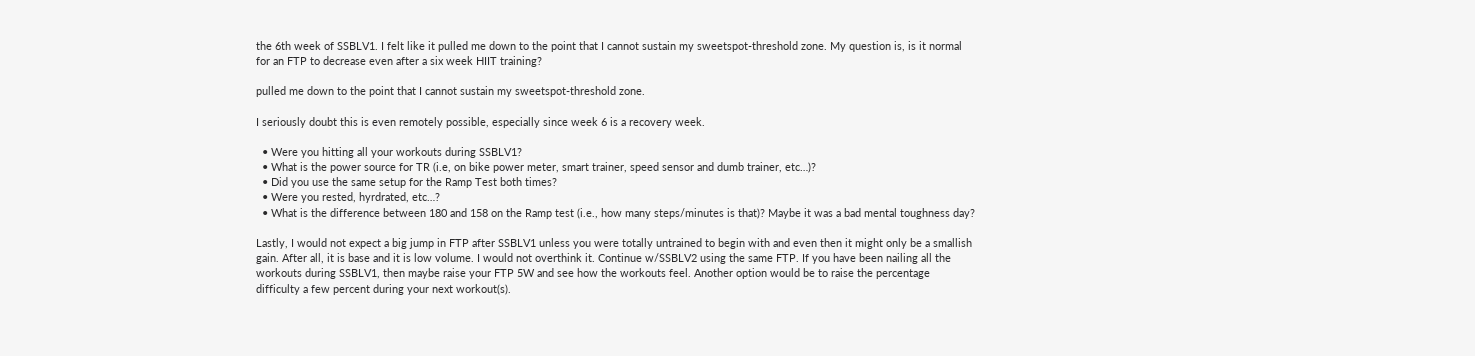the 6th week of SSBLV1. I felt like it pulled me down to the point that I cannot sustain my sweetspot-threshold zone. My question is, is it normal for an FTP to decrease even after a six week HIIT training?

pulled me down to the point that I cannot sustain my sweetspot-threshold zone.

I seriously doubt this is even remotely possible, especially since week 6 is a recovery week.

  • Were you hitting all your workouts during SSBLV1?
  • What is the power source for TR (i.e, on bike power meter, smart trainer, speed sensor and dumb trainer, etc…)?
  • Did you use the same setup for the Ramp Test both times?
  • Were you rested, hyrdrated, etc…?
  • What is the difference between 180 and 158 on the Ramp test (i.e., how many steps/minutes is that)? Maybe it was a bad mental toughness day?

Lastly, I would not expect a big jump in FTP after SSBLV1 unless you were totally untrained to begin with and even then it might only be a smallish gain. After all, it is base and it is low volume. I would not overthink it. Continue w/SSBLV2 using the same FTP. If you have been nailing all the workouts during SSBLV1, then maybe raise your FTP 5W and see how the workouts feel. Another option would be to raise the percentage difficulty a few percent during your next workout(s).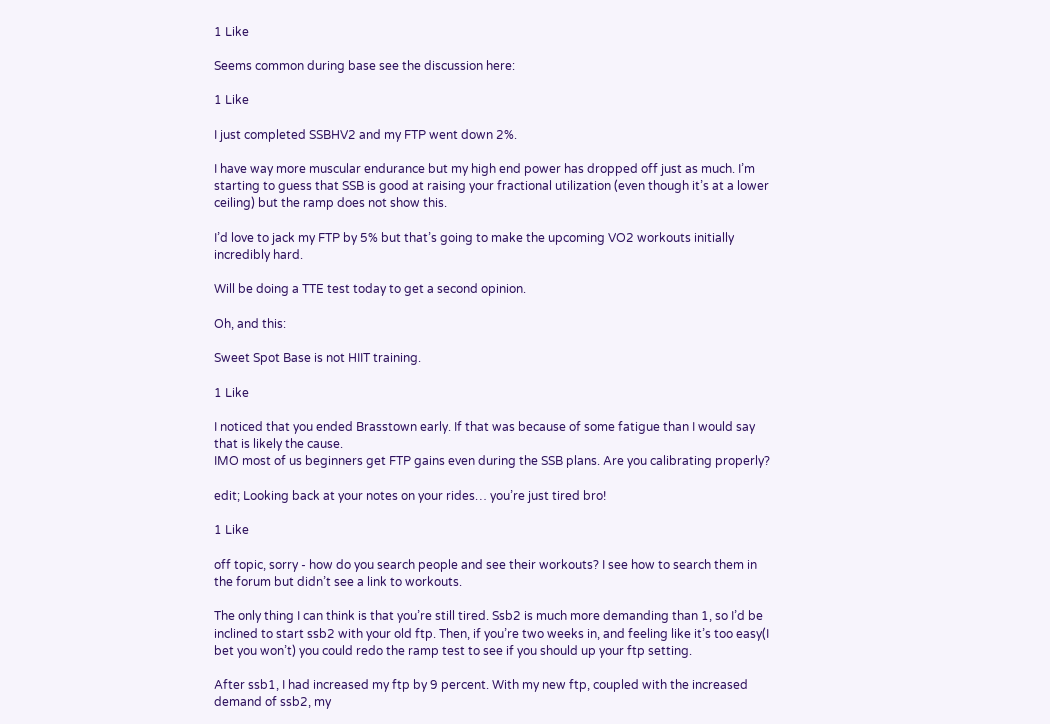1 Like

Seems common during base see the discussion here:

1 Like

I just completed SSBHV2 and my FTP went down 2%.

I have way more muscular endurance but my high end power has dropped off just as much. I’m starting to guess that SSB is good at raising your fractional utilization (even though it’s at a lower ceiling) but the ramp does not show this.

I’d love to jack my FTP by 5% but that’s going to make the upcoming VO2 workouts initially incredibly hard.

Will be doing a TTE test today to get a second opinion.

Oh, and this:

Sweet Spot Base is not HIIT training.

1 Like

I noticed that you ended Brasstown early. If that was because of some fatigue than I would say that is likely the cause.
IMO most of us beginners get FTP gains even during the SSB plans. Are you calibrating properly?

edit; Looking back at your notes on your rides… you’re just tired bro!

1 Like

off topic, sorry - how do you search people and see their workouts? I see how to search them in the forum but didn’t see a link to workouts.

The only thing I can think is that you’re still tired. Ssb2 is much more demanding than 1, so I’d be inclined to start ssb2 with your old ftp. Then, if you’re two weeks in, and feeling like it’s too easy(I bet you won’t) you could redo the ramp test to see if you should up your ftp setting.

After ssb1, I had increased my ftp by 9 percent. With my new ftp, coupled with the increased demand of ssb2, my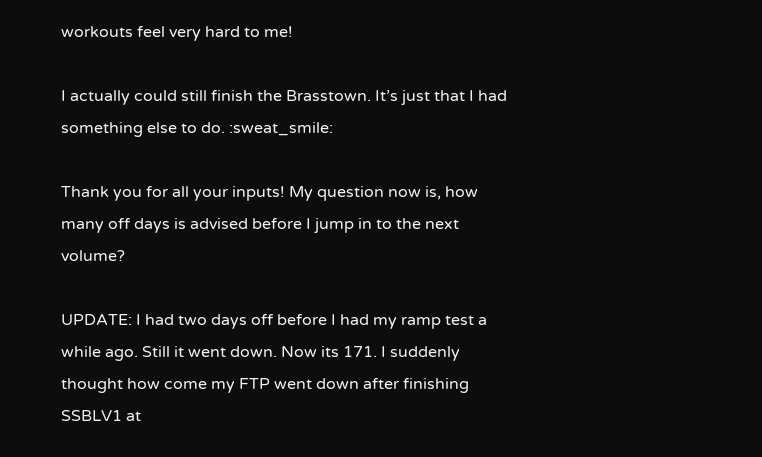workouts feel very hard to me!

I actually could still finish the Brasstown. It’s just that I had something else to do. :sweat_smile:

Thank you for all your inputs! My question now is, how many off days is advised before I jump in to the next volume?

UPDATE: I had two days off before I had my ramp test a while ago. Still it went down. Now its 171. I suddenly thought how come my FTP went down after finishing SSBLV1 at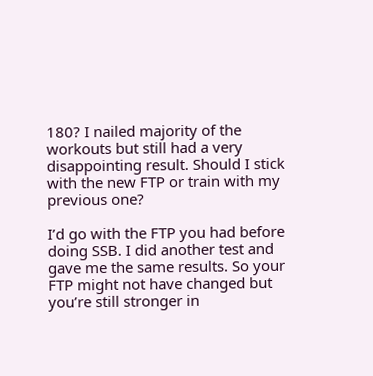180? I nailed majority of the workouts but still had a very disappointing result. Should I stick with the new FTP or train with my previous one?

I’d go with the FTP you had before doing SSB. I did another test and gave me the same results. So your FTP might not have changed but you’re still stronger in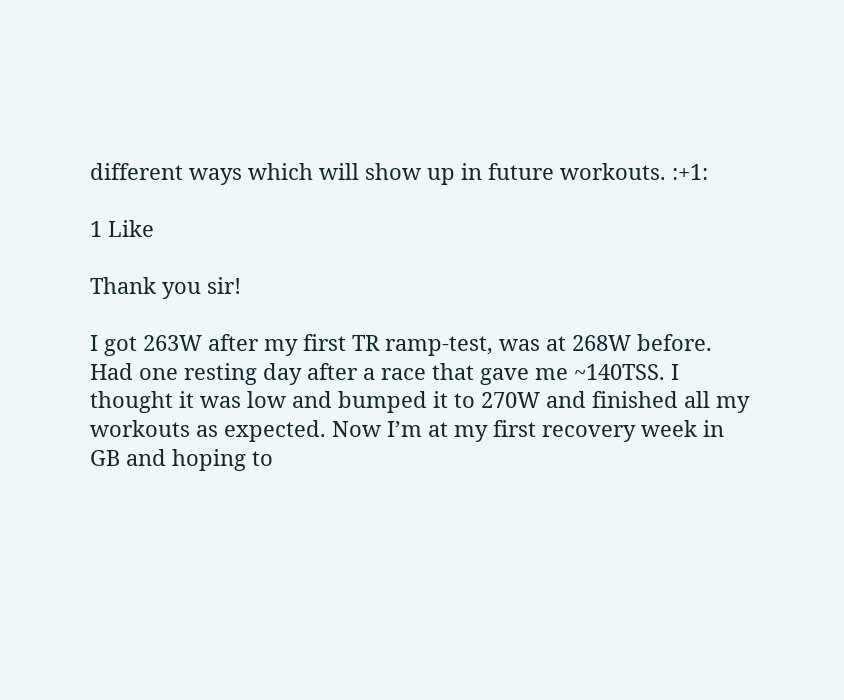different ways which will show up in future workouts. :+1:

1 Like

Thank you sir!

I got 263W after my first TR ramp-test, was at 268W before. Had one resting day after a race that gave me ~140TSS. I thought it was low and bumped it to 270W and finished all my workouts as expected. Now I’m at my first recovery week in GB and hoping to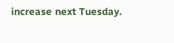increase next Tuesday.